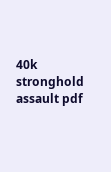40k stronghold assault pdf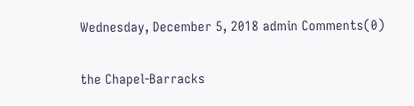Wednesday, December 5, 2018 admin Comments(0)

the Chapel-Barracks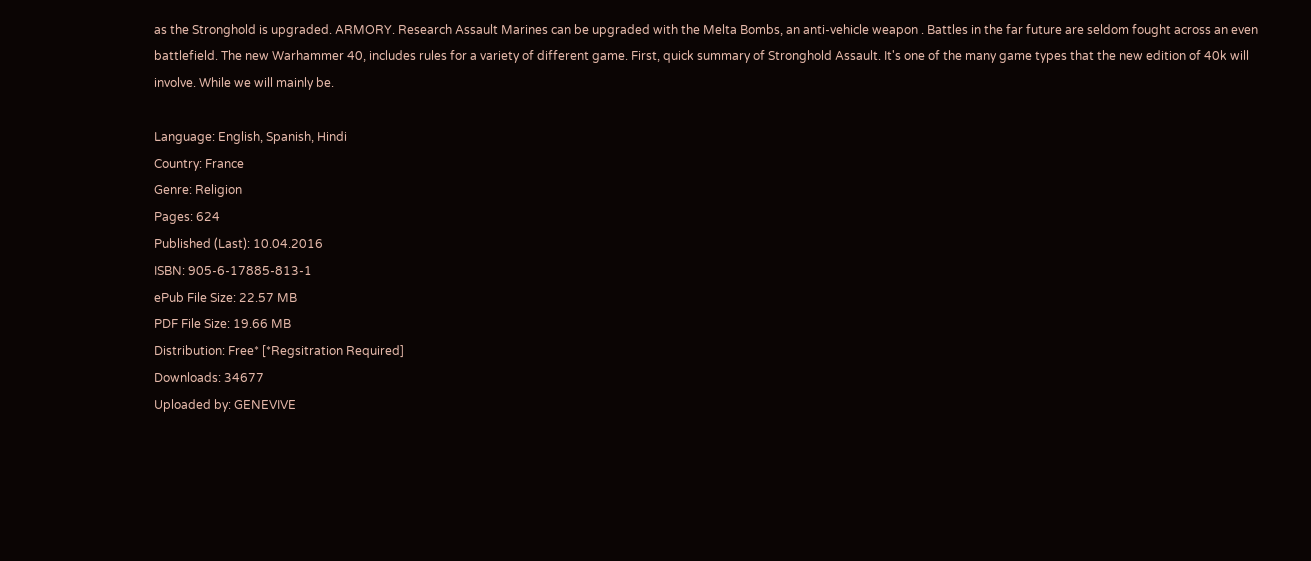as the Stronghold is upgraded. ARMORY. Research Assault Marines can be upgraded with the Melta Bombs, an anti-vehicle weapon . Battles in the far future are seldom fought across an even battlefield. The new Warhammer 40, includes rules for a variety of different game. First, quick summary of Stronghold Assault. It's one of the many game types that the new edition of 40k will involve. While we will mainly be.

Language: English, Spanish, Hindi
Country: France
Genre: Religion
Pages: 624
Published (Last): 10.04.2016
ISBN: 905-6-17885-813-1
ePub File Size: 22.57 MB
PDF File Size: 19.66 MB
Distribution: Free* [*Regsitration Required]
Downloads: 34677
Uploaded by: GENEVIVE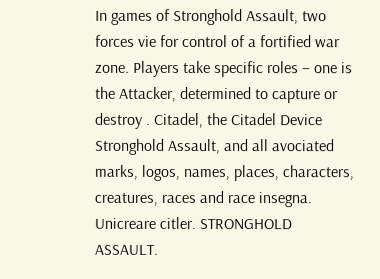In games of Stronghold Assault, two forces vie for control of a fortified war zone. Players take specific roles – one is the Attacker, determined to capture or destroy . Citadel, the Citadel Device Stronghold Assault, and all avociated marks, logos, names, places, characters, creatures, races and race insegna. Unicreare citler. STRONGHOLD ASSAULT.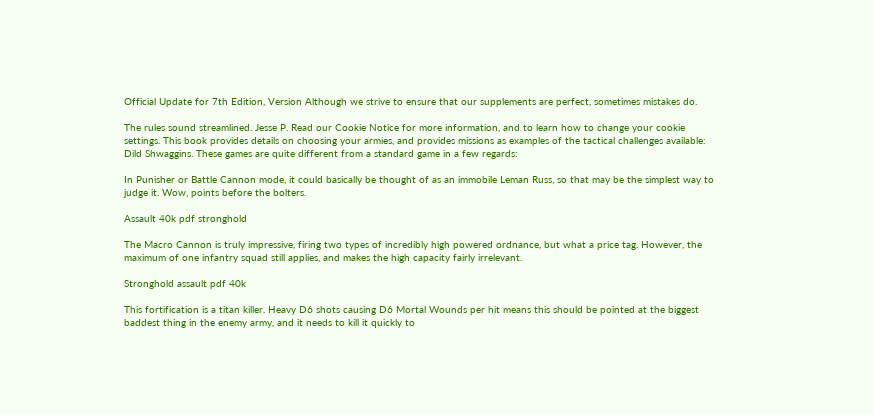Official Update for 7th Edition, Version Although we strive to ensure that our supplements are perfect, sometimes mistakes do.

The rules sound streamlined. Jesse P. Read our Cookie Notice for more information, and to learn how to change your cookie settings. This book provides details on choosing your armies, and provides missions as examples of the tactical challenges available: Dild Shwaggins. These games are quite different from a standard game in a few regards:

In Punisher or Battle Cannon mode, it could basically be thought of as an immobile Leman Russ, so that may be the simplest way to judge it. Wow, points before the bolters.

Assault 40k pdf stronghold

The Macro Cannon is truly impressive, firing two types of incredibly high powered ordnance, but what a price tag. However, the maximum of one infantry squad still applies, and makes the high capacity fairly irrelevant.

Stronghold assault pdf 40k

This fortification is a titan killer. Heavy D6 shots causing D6 Mortal Wounds per hit means this should be pointed at the biggest baddest thing in the enemy army, and it needs to kill it quickly to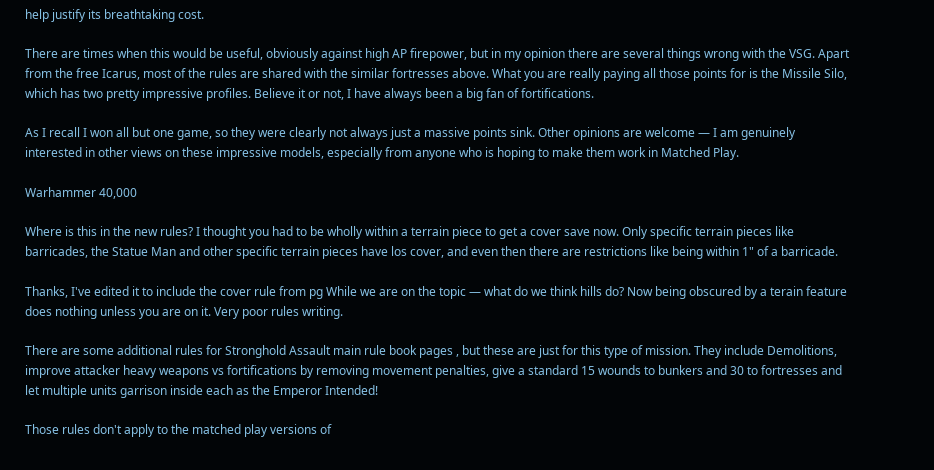help justify its breathtaking cost.

There are times when this would be useful, obviously against high AP firepower, but in my opinion there are several things wrong with the VSG. Apart from the free Icarus, most of the rules are shared with the similar fortresses above. What you are really paying all those points for is the Missile Silo, which has two pretty impressive profiles. Believe it or not, I have always been a big fan of fortifications.

As I recall I won all but one game, so they were clearly not always just a massive points sink. Other opinions are welcome — I am genuinely interested in other views on these impressive models, especially from anyone who is hoping to make them work in Matched Play.

Warhammer 40,000

Where is this in the new rules? I thought you had to be wholly within a terrain piece to get a cover save now. Only specific terrain pieces like barricades, the Statue Man and other specific terrain pieces have los cover, and even then there are restrictions like being within 1" of a barricade.

Thanks, I've edited it to include the cover rule from pg While we are on the topic — what do we think hills do? Now being obscured by a terain feature does nothing unless you are on it. Very poor rules writing.

There are some additional rules for Stronghold Assault main rule book pages , but these are just for this type of mission. They include Demolitions, improve attacker heavy weapons vs fortifications by removing movement penalties, give a standard 15 wounds to bunkers and 30 to fortresses and let multiple units garrison inside each as the Emperor Intended!

Those rules don't apply to the matched play versions of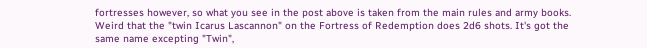fortresses however, so what you see in the post above is taken from the main rules and army books. Weird that the "twin Icarus Lascannon" on the Fortress of Redemption does 2d6 shots. It's got the same name excepting "Twin",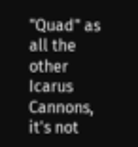"Quad" as all the other Icarus Cannons, it's not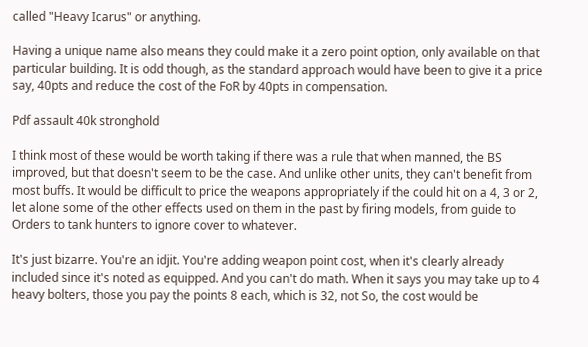called "Heavy Icarus" or anything.

Having a unique name also means they could make it a zero point option, only available on that particular building. It is odd though, as the standard approach would have been to give it a price say, 40pts and reduce the cost of the FoR by 40pts in compensation.

Pdf assault 40k stronghold

I think most of these would be worth taking if there was a rule that when manned, the BS improved, but that doesn't seem to be the case. And unlike other units, they can't benefit from most buffs. It would be difficult to price the weapons appropriately if the could hit on a 4, 3 or 2, let alone some of the other effects used on them in the past by firing models, from guide to Orders to tank hunters to ignore cover to whatever.

It's just bizarre. You're an idjit. You're adding weapon point cost, when it's clearly already included since it's noted as equipped. And you can't do math. When it says you may take up to 4 heavy bolters, those you pay the points 8 each, which is 32, not So, the cost would be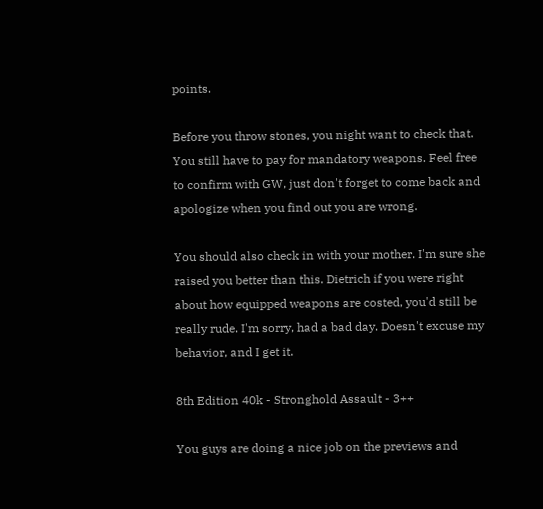points.

Before you throw stones, you night want to check that. You still have to pay for mandatory weapons. Feel free to confirm with GW, just don't forget to come back and apologize when you find out you are wrong.

You should also check in with your mother. I'm sure she raised you better than this. Dietrich if you were right about how equipped weapons are costed, you'd still be really rude. I'm sorry, had a bad day. Doesn't excuse my behavior, and I get it.

8th Edition 40k - Stronghold Assault - 3++

You guys are doing a nice job on the previews and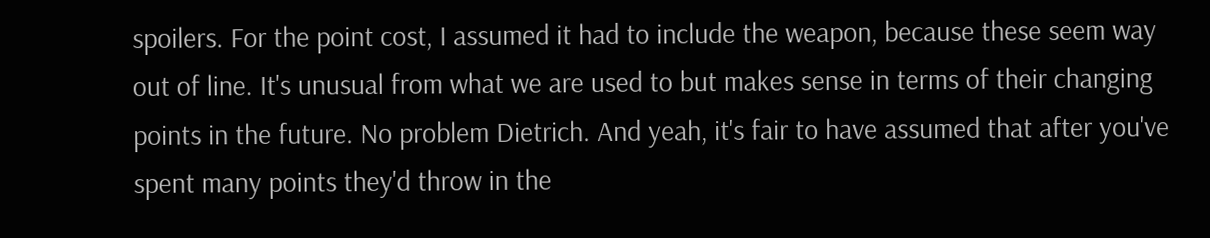spoilers. For the point cost, I assumed it had to include the weapon, because these seem way out of line. It's unusual from what we are used to but makes sense in terms of their changing points in the future. No problem Dietrich. And yeah, it's fair to have assumed that after you've spent many points they'd throw in the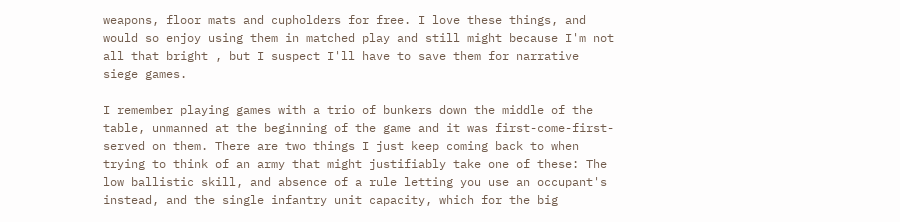weapons, floor mats and cupholders for free. I love these things, and would so enjoy using them in matched play and still might because I'm not all that bright , but I suspect I'll have to save them for narrative siege games.

I remember playing games with a trio of bunkers down the middle of the table, unmanned at the beginning of the game and it was first-come-first-served on them. There are two things I just keep coming back to when trying to think of an army that might justifiably take one of these: The low ballistic skill, and absence of a rule letting you use an occupant's instead, and the single infantry unit capacity, which for the big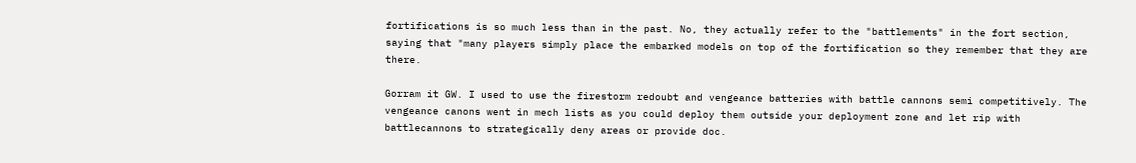fortifications is so much less than in the past. No, they actually refer to the "battlements" in the fort section, saying that "many players simply place the embarked models on top of the fortification so they remember that they are there.

Gorram it GW. I used to use the firestorm redoubt and vengeance batteries with battle cannons semi competitively. The vengeance canons went in mech lists as you could deploy them outside your deployment zone and let rip with battlecannons to strategically deny areas or provide doc.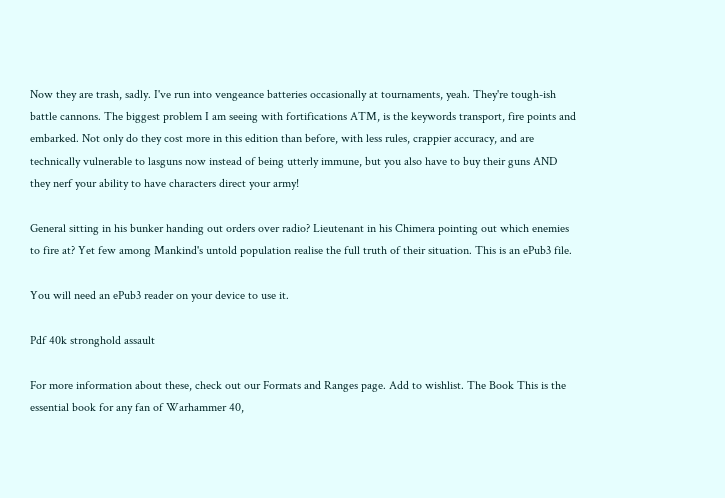Now they are trash, sadly. I've run into vengeance batteries occasionally at tournaments, yeah. They're tough-ish battle cannons. The biggest problem I am seeing with fortifications ATM, is the keywords transport, fire points and embarked. Not only do they cost more in this edition than before, with less rules, crappier accuracy, and are technically vulnerable to lasguns now instead of being utterly immune, but you also have to buy their guns AND they nerf your ability to have characters direct your army!

General sitting in his bunker handing out orders over radio? Lieutenant in his Chimera pointing out which enemies to fire at? Yet few among Mankind's untold population realise the full truth of their situation. This is an ePub3 file.

You will need an ePub3 reader on your device to use it.

Pdf 40k stronghold assault

For more information about these, check out our Formats and Ranges page. Add to wishlist. The Book This is the essential book for any fan of Warhammer 40,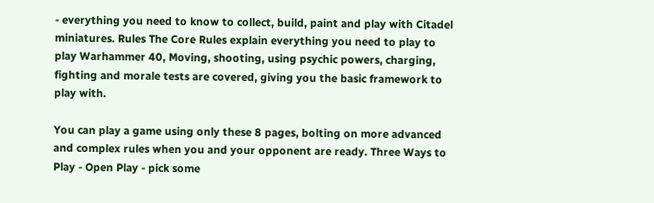- everything you need to know to collect, build, paint and play with Citadel miniatures. Rules The Core Rules explain everything you need to play to play Warhammer 40, Moving, shooting, using psychic powers, charging, fighting and morale tests are covered, giving you the basic framework to play with.

You can play a game using only these 8 pages, bolting on more advanced and complex rules when you and your opponent are ready. Three Ways to Play - Open Play - pick some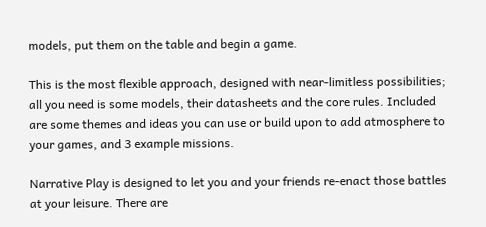models, put them on the table and begin a game.

This is the most flexible approach, designed with near-limitless possibilities; all you need is some models, their datasheets and the core rules. Included are some themes and ideas you can use or build upon to add atmosphere to your games, and 3 example missions.

Narrative Play is designed to let you and your friends re-enact those battles at your leisure. There are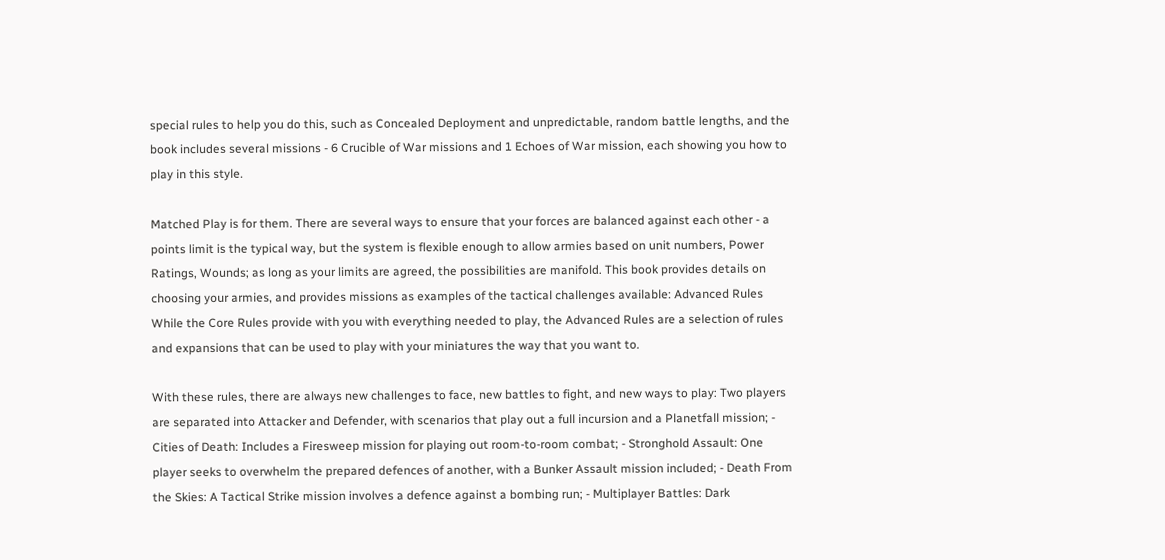special rules to help you do this, such as Concealed Deployment and unpredictable, random battle lengths, and the book includes several missions - 6 Crucible of War missions and 1 Echoes of War mission, each showing you how to play in this style.

Matched Play is for them. There are several ways to ensure that your forces are balanced against each other - a points limit is the typical way, but the system is flexible enough to allow armies based on unit numbers, Power Ratings, Wounds; as long as your limits are agreed, the possibilities are manifold. This book provides details on choosing your armies, and provides missions as examples of the tactical challenges available: Advanced Rules While the Core Rules provide with you with everything needed to play, the Advanced Rules are a selection of rules and expansions that can be used to play with your miniatures the way that you want to.

With these rules, there are always new challenges to face, new battles to fight, and new ways to play: Two players are separated into Attacker and Defender, with scenarios that play out a full incursion and a Planetfall mission; - Cities of Death: Includes a Firesweep mission for playing out room-to-room combat; - Stronghold Assault: One player seeks to overwhelm the prepared defences of another, with a Bunker Assault mission included; - Death From the Skies: A Tactical Strike mission involves a defence against a bombing run; - Multiplayer Battles: Dark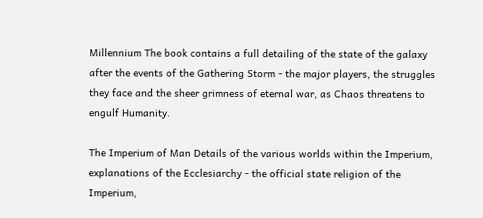Millennium The book contains a full detailing of the state of the galaxy after the events of the Gathering Storm - the major players, the struggles they face and the sheer grimness of eternal war, as Chaos threatens to engulf Humanity.

The Imperium of Man Details of the various worlds within the Imperium, explanations of the Ecclesiarchy - the official state religion of the Imperium,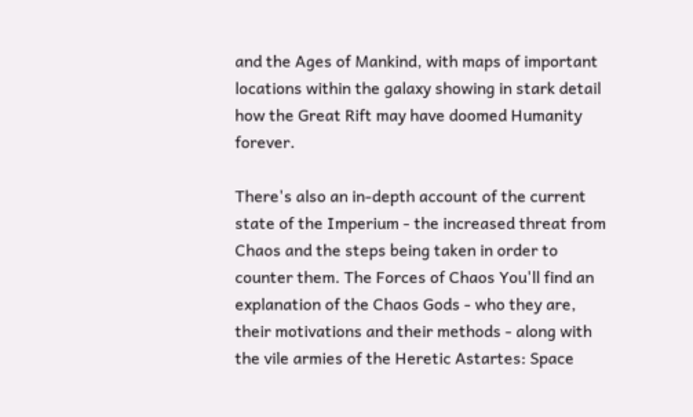and the Ages of Mankind, with maps of important locations within the galaxy showing in stark detail how the Great Rift may have doomed Humanity forever.

There's also an in-depth account of the current state of the Imperium - the increased threat from Chaos and the steps being taken in order to counter them. The Forces of Chaos You'll find an explanation of the Chaos Gods - who they are, their motivations and their methods - along with the vile armies of the Heretic Astartes: Space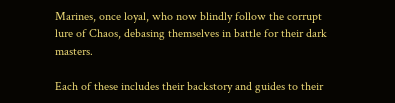Marines, once loyal, who now blindly follow the corrupt lure of Chaos, debasing themselves in battle for their dark masters.

Each of these includes their backstory and guides to their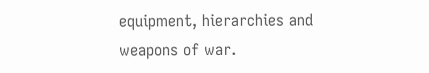equipment, hierarchies and weapons of war.